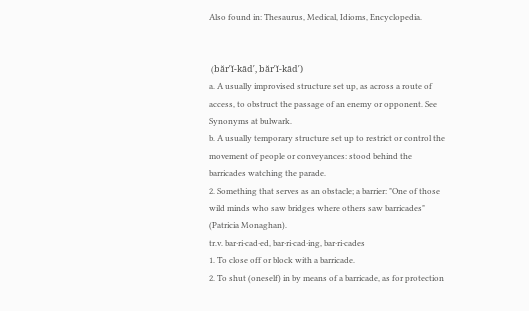Also found in: Thesaurus, Medical, Idioms, Encyclopedia.


 (băr′ĭ-kād′, băr′ĭ-kād′)
a. A usually improvised structure set up, as across a route of access, to obstruct the passage of an enemy or opponent. See Synonyms at bulwark.
b. A usually temporary structure set up to restrict or control the movement of people or conveyances: stood behind the barricades watching the parade.
2. Something that serves as an obstacle; a barrier: "One of those wild minds who saw bridges where others saw barricades" (Patricia Monaghan).
tr.v. bar·ri·cad·ed, bar·ri·cad·ing, bar·ri·cades
1. To close off or block with a barricade.
2. To shut (oneself) in by means of a barricade, as for protection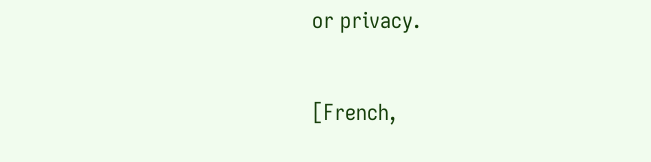or privacy.

[French,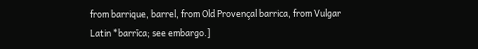from barrique, barrel, from Old Provençal barrica, from Vulgar Latin *barrīca; see embargo.]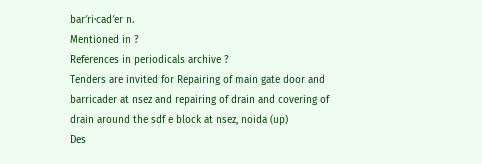bar′ri·cad′er n.
Mentioned in ?
References in periodicals archive ?
Tenders are invited for Repairing of main gate door and barricader at nsez and repairing of drain and covering of drain around the sdf e block at nsez, noida (up)
Des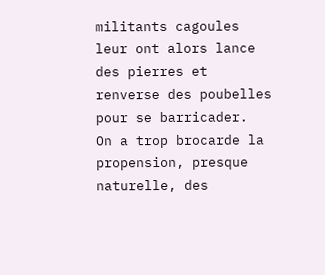militants cagoules leur ont alors lance des pierres et renverse des poubelles pour se barricader.
On a trop brocarde la propension, presque naturelle, des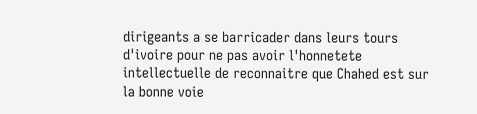dirigeants a se barricader dans leurs tours d'ivoire pour ne pas avoir l'honnetete intellectuelle de reconnaitre que Chahed est sur la bonne voie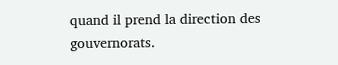quand il prend la direction des gouvernorats.